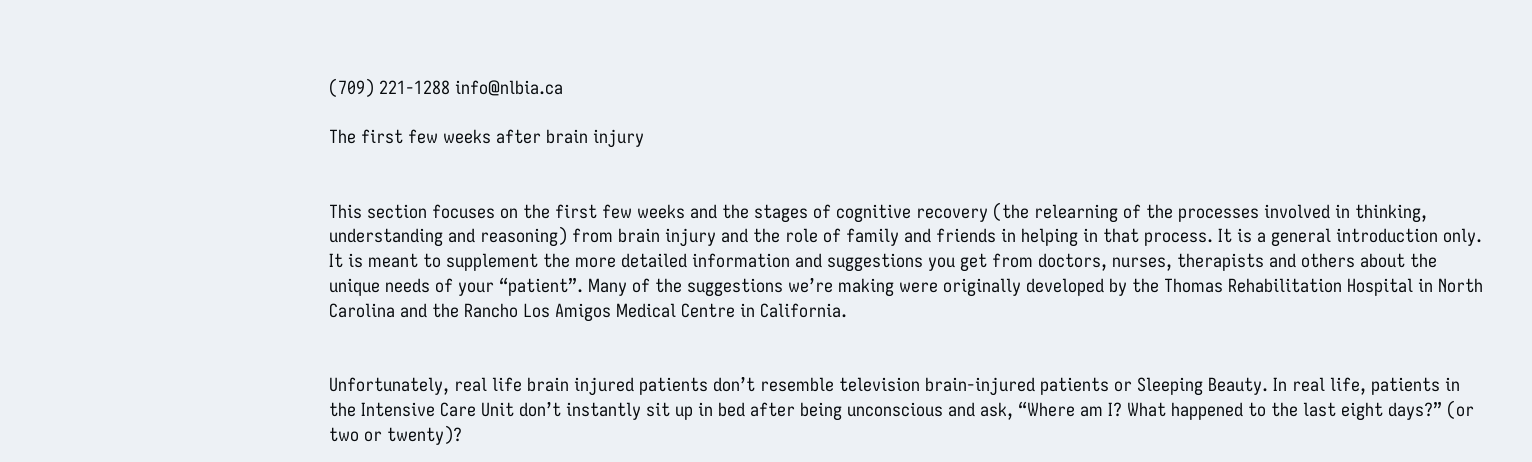(709) 221-1288 info@nlbia.ca

The first few weeks after brain injury


This section focuses on the first few weeks and the stages of cognitive recovery (the relearning of the processes involved in thinking, understanding and reasoning) from brain injury and the role of family and friends in helping in that process. It is a general introduction only. It is meant to supplement the more detailed information and suggestions you get from doctors, nurses, therapists and others about the unique needs of your “patient”. Many of the suggestions we’re making were originally developed by the Thomas Rehabilitation Hospital in North Carolina and the Rancho Los Amigos Medical Centre in California.


Unfortunately, real life brain injured patients don’t resemble television brain-injured patients or Sleeping Beauty. In real life, patients in the Intensive Care Unit don’t instantly sit up in bed after being unconscious and ask, “Where am I? What happened to the last eight days?” (or two or twenty)?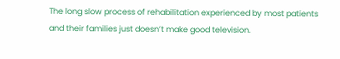The long slow process of rehabilitation experienced by most patients and their families just doesn’t make good television.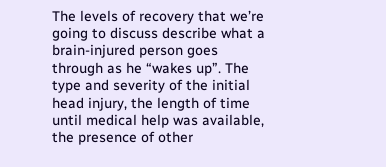The levels of recovery that we’re going to discuss describe what a brain-injured person goes through as he “wakes up”. The type and severity of the initial head injury, the length of time until medical help was available, the presence of other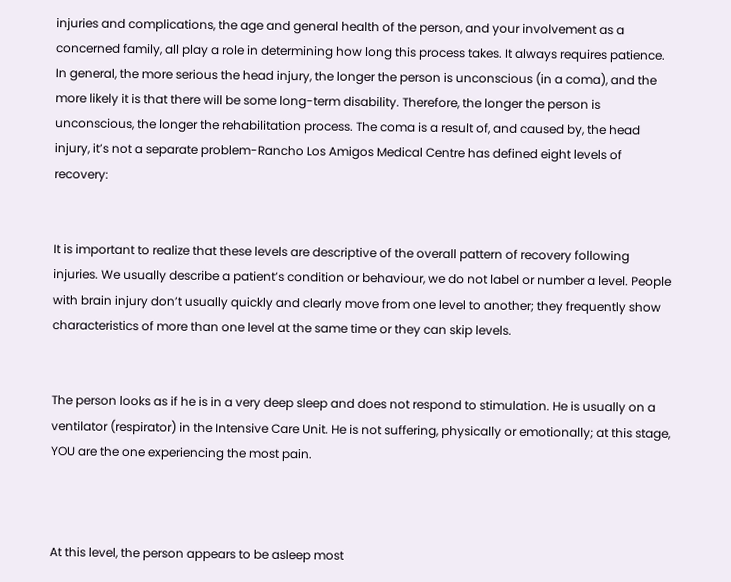injuries and complications, the age and general health of the person, and your involvement as a concerned family, all play a role in determining how long this process takes. It always requires patience. In general, the more serious the head injury, the longer the person is unconscious (in a coma), and the more likely it is that there will be some long-term disability. Therefore, the longer the person is unconscious, the longer the rehabilitation process. The coma is a result of, and caused by, the head injury, it’s not a separate problem-Rancho Los Amigos Medical Centre has defined eight levels of recovery:


It is important to realize that these levels are descriptive of the overall pattern of recovery following injuries. We usually describe a patient’s condition or behaviour, we do not label or number a level. People with brain injury don’t usually quickly and clearly move from one level to another; they frequently show characteristics of more than one level at the same time or they can skip levels.


The person looks as if he is in a very deep sleep and does not respond to stimulation. He is usually on a ventilator (respirator) in the Intensive Care Unit. He is not suffering, physically or emotionally; at this stage, YOU are the one experiencing the most pain.



At this level, the person appears to be asleep most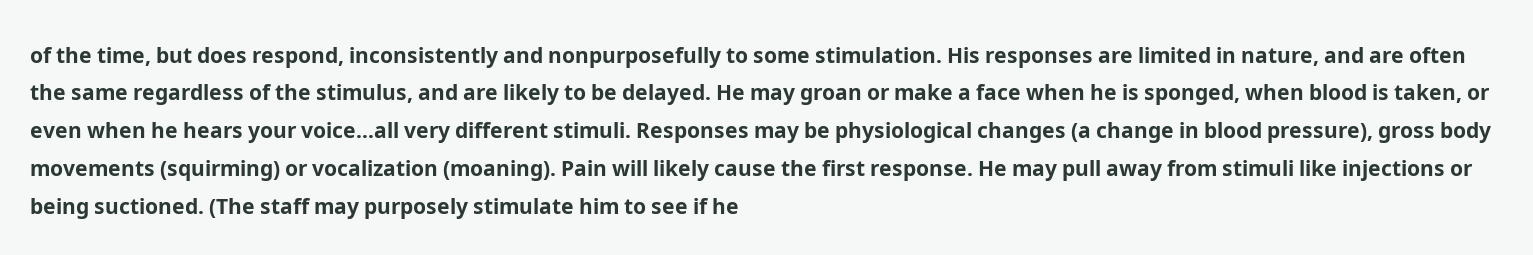of the time, but does respond, inconsistently and nonpurposefully to some stimulation. His responses are limited in nature, and are often the same regardless of the stimulus, and are likely to be delayed. He may groan or make a face when he is sponged, when blood is taken, or even when he hears your voice…all very different stimuli. Responses may be physiological changes (a change in blood pressure), gross body movements (squirming) or vocalization (moaning). Pain will likely cause the first response. He may pull away from stimuli like injections or being suctioned. (The staff may purposely stimulate him to see if he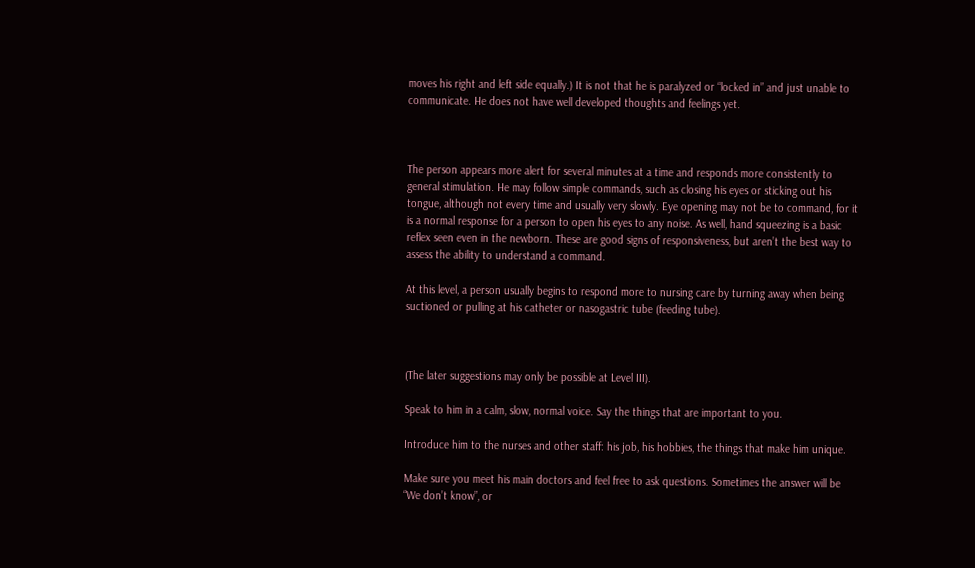moves his right and left side equally.) It is not that he is paralyzed or “locked in” and just unable to communicate. He does not have well developed thoughts and feelings yet.



The person appears more alert for several minutes at a time and responds more consistently to general stimulation. He may follow simple commands, such as closing his eyes or sticking out his tongue, although not every time and usually very slowly. Eye opening may not be to command, for it is a normal response for a person to open his eyes to any noise. As well, hand squeezing is a basic reflex seen even in the newborn. These are good signs of responsiveness, but aren’t the best way to assess the ability to understand a command.

At this level, a person usually begins to respond more to nursing care by turning away when being suctioned or pulling at his catheter or nasogastric tube (feeding tube).



(The later suggestions may only be possible at Level III).

Speak to him in a calm, slow, normal voice. Say the things that are important to you.

Introduce him to the nurses and other staff: his job, his hobbies, the things that make him unique.

Make sure you meet his main doctors and feel free to ask questions. Sometimes the answer will be “We don’t know”, or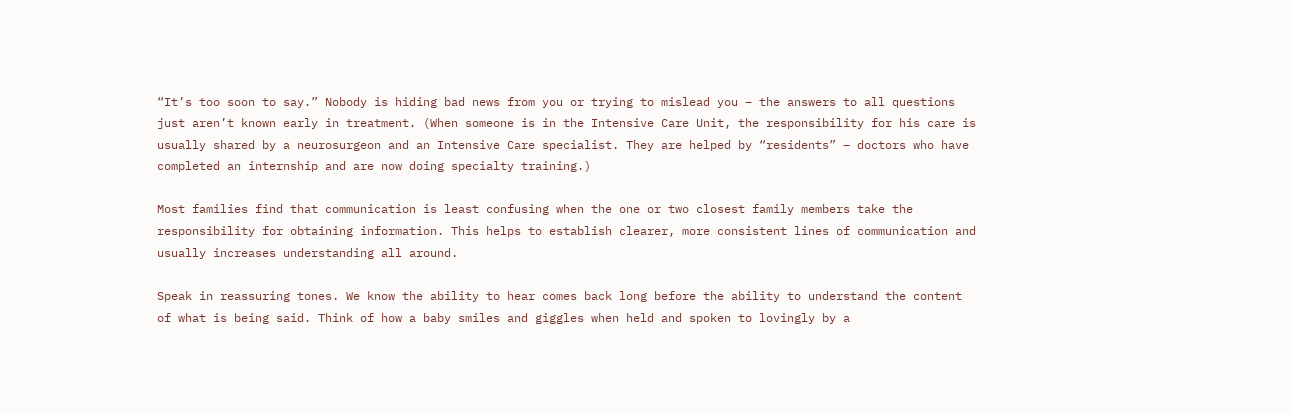“It’s too soon to say.” Nobody is hiding bad news from you or trying to mislead you – the answers to all questions just aren’t known early in treatment. (When someone is in the Intensive Care Unit, the responsibility for his care is usually shared by a neurosurgeon and an Intensive Care specialist. They are helped by “residents” – doctors who have completed an internship and are now doing specialty training.)

Most families find that communication is least confusing when the one or two closest family members take the responsibility for obtaining information. This helps to establish clearer, more consistent lines of communication and usually increases understanding all around.

Speak in reassuring tones. We know the ability to hear comes back long before the ability to understand the content of what is being said. Think of how a baby smiles and giggles when held and spoken to lovingly by a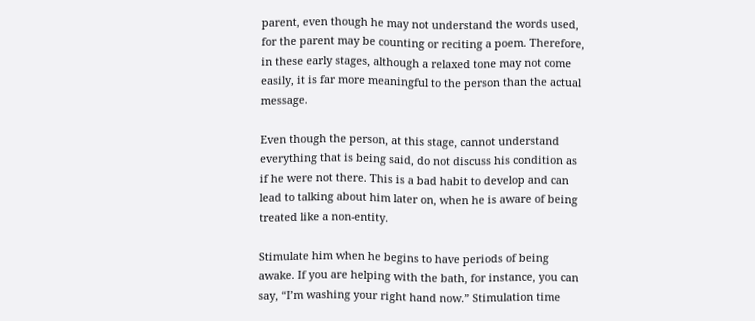parent, even though he may not understand the words used, for the parent may be counting or reciting a poem. Therefore, in these early stages, although a relaxed tone may not come easily, it is far more meaningful to the person than the actual message.

Even though the person, at this stage, cannot understand everything that is being said, do not discuss his condition as if he were not there. This is a bad habit to develop and can lead to talking about him later on, when he is aware of being treated like a non-entity.

Stimulate him when he begins to have periods of being awake. If you are helping with the bath, for instance, you can say, “I’m washing your right hand now.” Stimulation time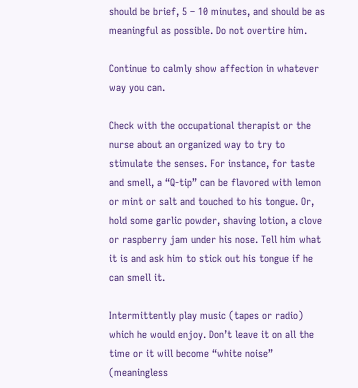should be brief, 5 – 10 minutes, and should be as meaningful as possible. Do not overtire him.

Continue to calmly show affection in whatever way you can.

Check with the occupational therapist or the nurse about an organized way to try to stimulate the senses. For instance, for taste and smell, a “Q-tip” can be flavored with lemon or mint or salt and touched to his tongue. Or, hold some garlic powder, shaving lotion, a clove or raspberry jam under his nose. Tell him what it is and ask him to stick out his tongue if he can smell it.

Intermittently play music (tapes or radio) which he would enjoy. Don’t leave it on all the time or it will become “white noise” (meaningless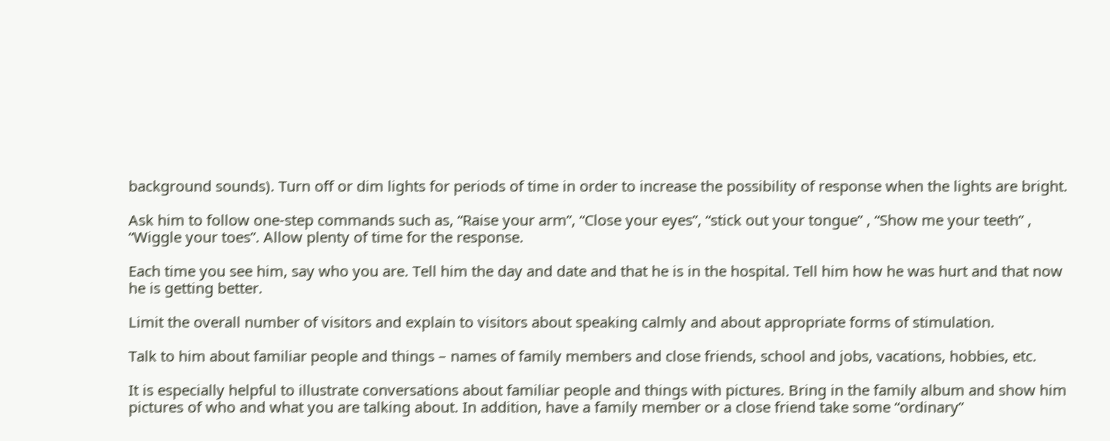background sounds). Turn off or dim lights for periods of time in order to increase the possibility of response when the lights are bright.

Ask him to follow one-step commands such as, “Raise your arm”, “Close your eyes”, “stick out your tongue” , “Show me your teeth” , “Wiggle your toes”. Allow plenty of time for the response.

Each time you see him, say who you are. Tell him the day and date and that he is in the hospital. Tell him how he was hurt and that now he is getting better.

Limit the overall number of visitors and explain to visitors about speaking calmly and about appropriate forms of stimulation.

Talk to him about familiar people and things – names of family members and close friends, school and jobs, vacations, hobbies, etc.

It is especially helpful to illustrate conversations about familiar people and things with pictures. Bring in the family album and show him pictures of who and what you are talking about. In addition, have a family member or a close friend take some “ordinary”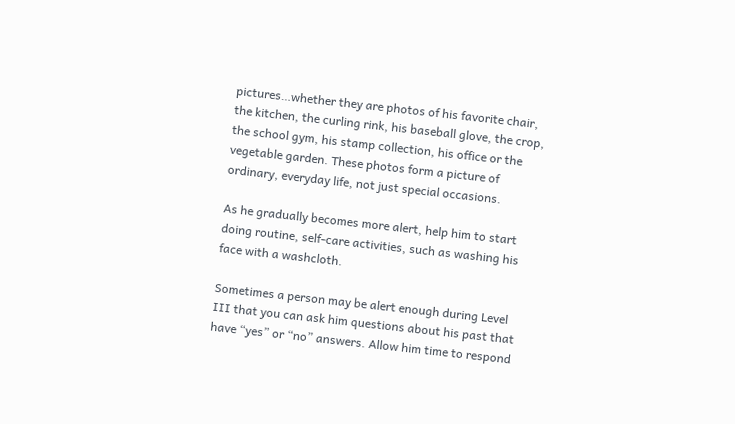pictures…whether they are photos of his favorite chair, the kitchen, the curling rink, his baseball glove, the crop, the school gym, his stamp collection, his office or the vegetable garden. These photos form a picture of ordinary, everyday life, not just special occasions.

As he gradually becomes more alert, help him to start doing routine, self-care activities, such as washing his face with a washcloth.

Sometimes a person may be alert enough during Level III that you can ask him questions about his past that have “yes” or “no” answers. Allow him time to respond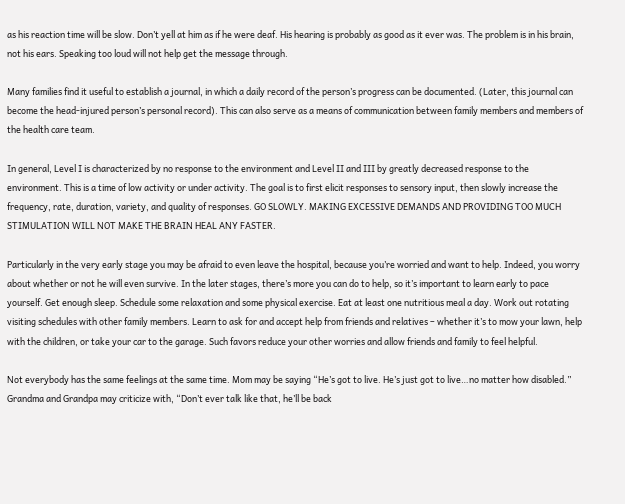as his reaction time will be slow. Don’t yell at him as if he were deaf. His hearing is probably as good as it ever was. The problem is in his brain, not his ears. Speaking too loud will not help get the message through.

Many families find it useful to establish a journal, in which a daily record of the person’s progress can be documented. (Later, this journal can become the head-injured person’s personal record). This can also serve as a means of communication between family members and members of the health care team.

In general, Level I is characterized by no response to the environment and Level II and III by greatly decreased response to the environment. This is a time of low activity or under activity. The goal is to first elicit responses to sensory input, then slowly increase the frequency, rate, duration, variety, and quality of responses. GO SLOWLY. MAKING EXCESSIVE DEMANDS AND PROVIDING TOO MUCH STIMULATION WILL NOT MAKE THE BRAIN HEAL ANY FASTER.

Particularly in the very early stage you may be afraid to even leave the hospital, because you’re worried and want to help. Indeed, you worry about whether or not he will even survive. In the later stages, there’s more you can do to help, so it’s important to learn early to pace yourself. Get enough sleep. Schedule some relaxation and some physical exercise. Eat at least one nutritious meal a day. Work out rotating visiting schedules with other family members. Learn to ask for and accept help from friends and relatives – whether it’s to mow your lawn, help with the children, or take your car to the garage. Such favors reduce your other worries and allow friends and family to feel helpful.

Not everybody has the same feelings at the same time. Mom may be saying “He’s got to live. He’s just got to live…no matter how disabled.” Grandma and Grandpa may criticize with, “Don’t ever talk like that, he’ll be back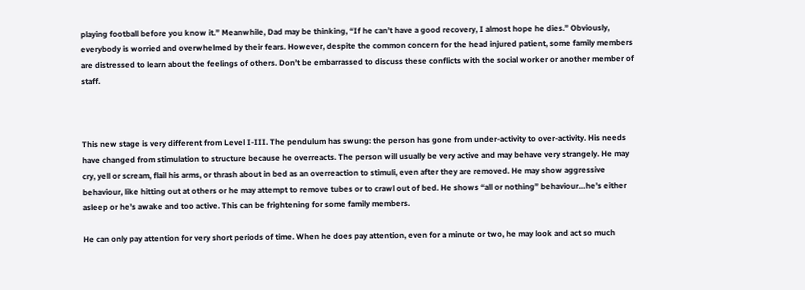playing football before you know it.” Meanwhile, Dad may be thinking, “If he can’t have a good recovery, I almost hope he dies.” Obviously, everybody is worried and overwhelmed by their fears. However, despite the common concern for the head injured patient, some family members are distressed to learn about the feelings of others. Don’t be embarrassed to discuss these conflicts with the social worker or another member of staff.



This new stage is very different from Level I-III. The pendulum has swung: the person has gone from under-activity to over-activity. His needs have changed from stimulation to structure because he overreacts. The person will usually be very active and may behave very strangely. He may cry, yell or scream, flail his arms, or thrash about in bed as an overreaction to stimuli, even after they are removed. He may show aggressive behaviour, like hitting out at others or he may attempt to remove tubes or to crawl out of bed. He shows “all or nothing” behaviour…he’s either asleep or he’s awake and too active. This can be frightening for some family members.

He can only pay attention for very short periods of time. When he does pay attention, even for a minute or two, he may look and act so much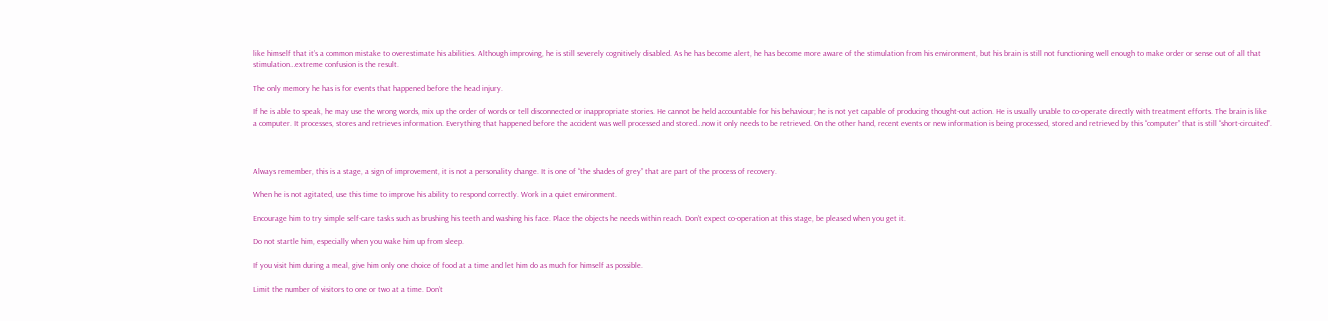like himself that it’s a common mistake to overestimate his abilities. Although improving, he is still severely cognitively disabled. As he has become alert, he has become more aware of the stimulation from his environment, but his brain is still not functioning well enough to make order or sense out of all that stimulation…extreme confusion is the result.

The only memory he has is for events that happened before the head injury.

If he is able to speak, he may use the wrong words, mix up the order of words or tell disconnected or inappropriate stories. He cannot be held accountable for his behaviour; he is not yet capable of producing thought-out action. He is usually unable to co-operate directly with treatment efforts. The brain is like a computer. It processes, stores and retrieves information. Everything that happened before the accident was well processed and stored…now it only needs to be retrieved. On the other hand, recent events or new information is being processed, stored and retrieved by this “computer” that is still “short-circuited”.



Always remember, this is a stage, a sign of improvement, it is not a personality change. It is one of “the shades of grey” that are part of the process of recovery.

When he is not agitated, use this time to improve his ability to respond correctly. Work in a quiet environment.

Encourage him to try simple self-care tasks such as brushing his teeth and washing his face. Place the objects he needs within reach. Don’t expect co-operation at this stage, be pleased when you get it.

Do not startle him, especially when you wake him up from sleep.

If you visit him during a meal, give him only one choice of food at a time and let him do as much for himself as possible.

Limit the number of visitors to one or two at a time. Don’t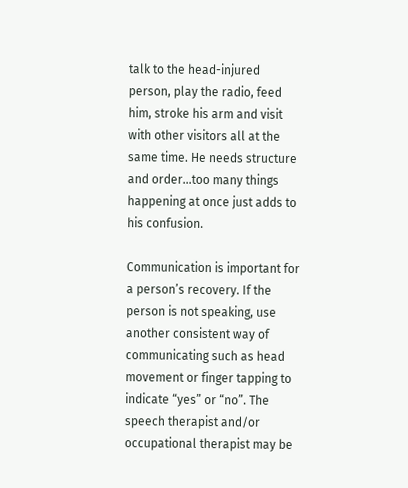talk to the head-injured person, play the radio, feed him, stroke his arm and visit with other visitors all at the same time. He needs structure and order…too many things happening at once just adds to his confusion.

Communication is important for a person’s recovery. If the person is not speaking, use another consistent way of communicating such as head movement or finger tapping to indicate “yes” or “no”. The speech therapist and/or occupational therapist may be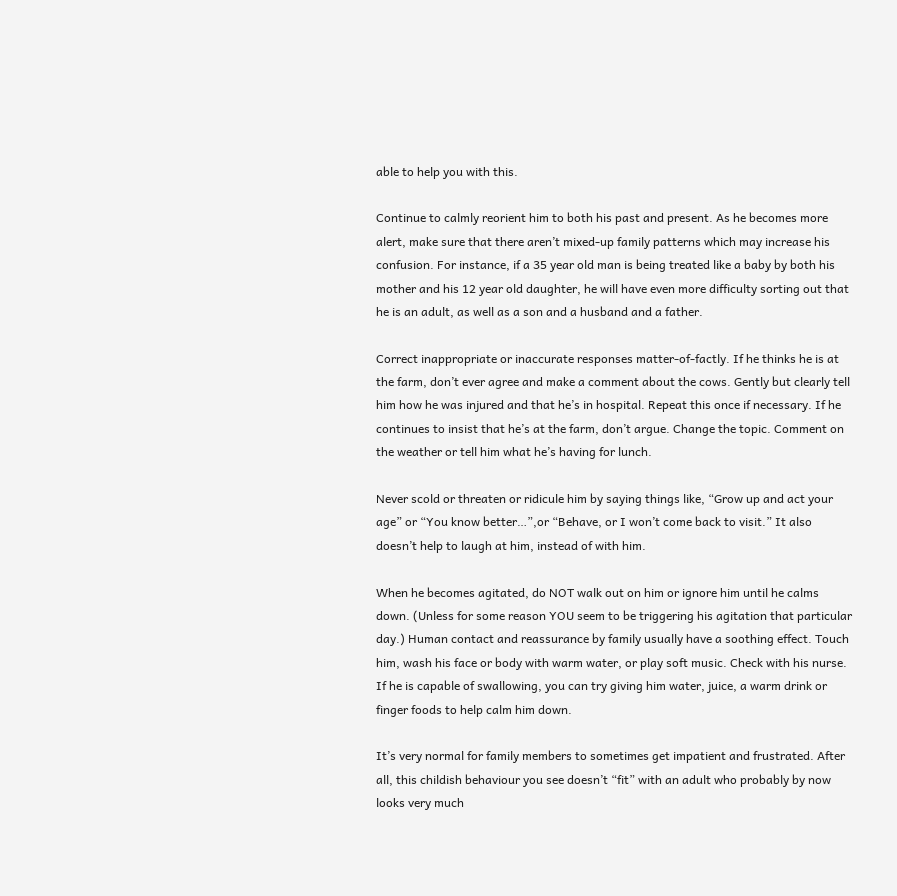able to help you with this.

Continue to calmly reorient him to both his past and present. As he becomes more alert, make sure that there aren’t mixed-up family patterns which may increase his confusion. For instance, if a 35 year old man is being treated like a baby by both his mother and his 12 year old daughter, he will have even more difficulty sorting out that he is an adult, as well as a son and a husband and a father.

Correct inappropriate or inaccurate responses matter-of-factly. If he thinks he is at the farm, don’t ever agree and make a comment about the cows. Gently but clearly tell him how he was injured and that he’s in hospital. Repeat this once if necessary. If he continues to insist that he’s at the farm, don’t argue. Change the topic. Comment on the weather or tell him what he’s having for lunch.

Never scold or threaten or ridicule him by saying things like, “Grow up and act your age” or “You know better…”,or “Behave, or I won’t come back to visit.” It also doesn’t help to laugh at him, instead of with him.

When he becomes agitated, do NOT walk out on him or ignore him until he calms down. (Unless for some reason YOU seem to be triggering his agitation that particular day.) Human contact and reassurance by family usually have a soothing effect. Touch him, wash his face or body with warm water, or play soft music. Check with his nurse. If he is capable of swallowing, you can try giving him water, juice, a warm drink or finger foods to help calm him down.

It’s very normal for family members to sometimes get impatient and frustrated. After all, this childish behaviour you see doesn’t “fit” with an adult who probably by now looks very much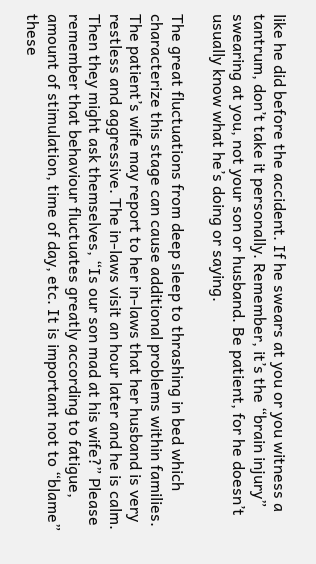like he did before the accident. If he swears at you or you witness a tantrum, don’t take it personally. Remember, it’s the “brain injury” swearing at you, not your son or husband. Be patient, for he doesn’t usually know what he’s doing or saying.

The great fluctuations from deep sleep to thrashing in bed which characterize this stage can cause additional problems within families. The patient’s wife may report to her in-laws that her husband is very restless and aggressive. The in-laws visit an hour later and he is calm. Then they might ask themselves, “Is our son mad at his wife?” Please remember that behaviour fluctuates greatly according to fatigue, amount of stimulation, time of day, etc. It is important not to “blame” these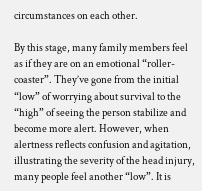circumstances on each other.

By this stage, many family members feel as if they are on an emotional “roller-coaster”. They’ve gone from the initial “low” of worrying about survival to the “high” of seeing the person stabilize and become more alert. However, when alertness reflects confusion and agitation, illustrating the severity of the head injury, many people feel another “low”. It is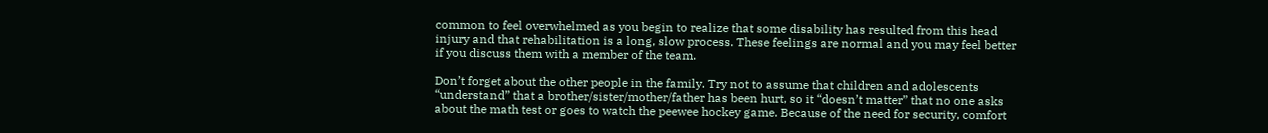common to feel overwhelmed as you begin to realize that some disability has resulted from this head injury and that rehabilitation is a long, slow process. These feelings are normal and you may feel better if you discuss them with a member of the team.

Don’t forget about the other people in the family. Try not to assume that children and adolescents “understand” that a brother/sister/mother/father has been hurt, so it “doesn’t matter” that no one asks about the math test or goes to watch the peewee hockey game. Because of the need for security, comfort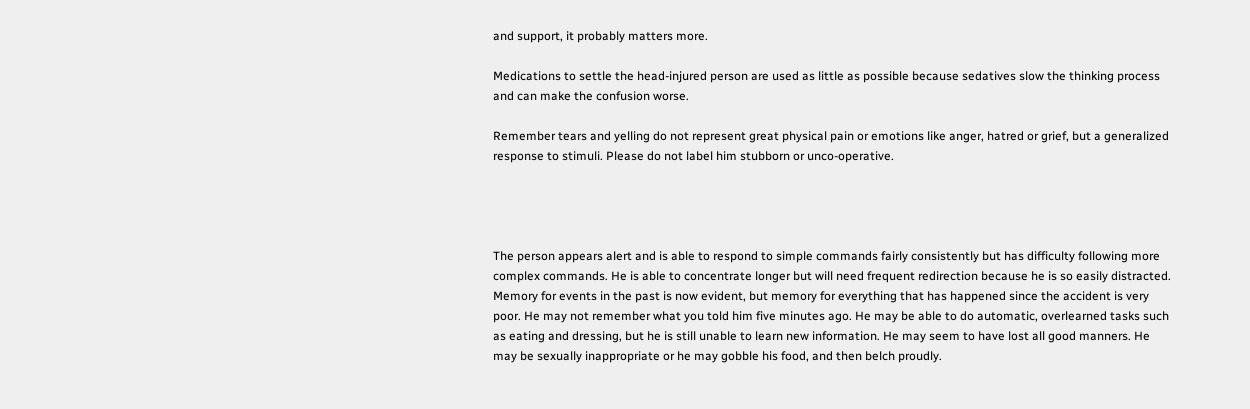and support, it probably matters more.

Medications to settle the head-injured person are used as little as possible because sedatives slow the thinking process and can make the confusion worse.

Remember tears and yelling do not represent great physical pain or emotions like anger, hatred or grief, but a generalized response to stimuli. Please do not label him stubborn or unco-operative.




The person appears alert and is able to respond to simple commands fairly consistently but has difficulty following more complex commands. He is able to concentrate longer but will need frequent redirection because he is so easily distracted. Memory for events in the past is now evident, but memory for everything that has happened since the accident is very poor. He may not remember what you told him five minutes ago. He may be able to do automatic, overlearned tasks such as eating and dressing, but he is still unable to learn new information. He may seem to have lost all good manners. He may be sexually inappropriate or he may gobble his food, and then belch proudly.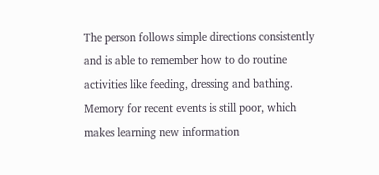The person follows simple directions consistently and is able to remember how to do routine activities like feeding, dressing and bathing. Memory for recent events is still poor, which makes learning new information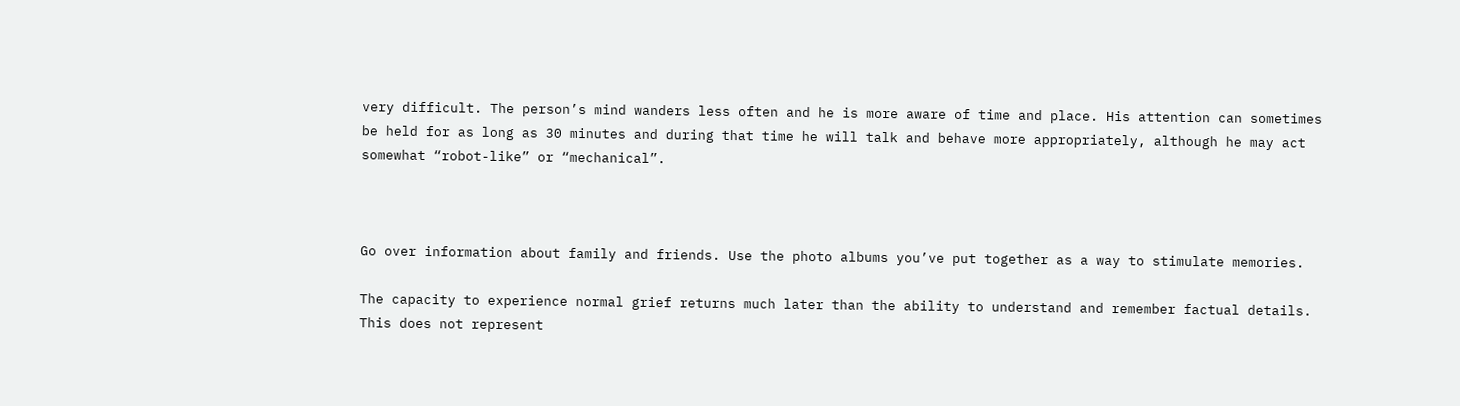very difficult. The person’s mind wanders less often and he is more aware of time and place. His attention can sometimes be held for as long as 30 minutes and during that time he will talk and behave more appropriately, although he may act somewhat “robot-like” or “mechanical”.



Go over information about family and friends. Use the photo albums you’ve put together as a way to stimulate memories.

The capacity to experience normal grief returns much later than the ability to understand and remember factual details. This does not represent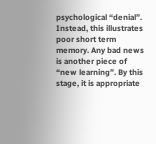psychological “denial”. Instead, this illustrates poor short term memory. Any bad news is another piece of “new learning”. By this stage, it is appropriate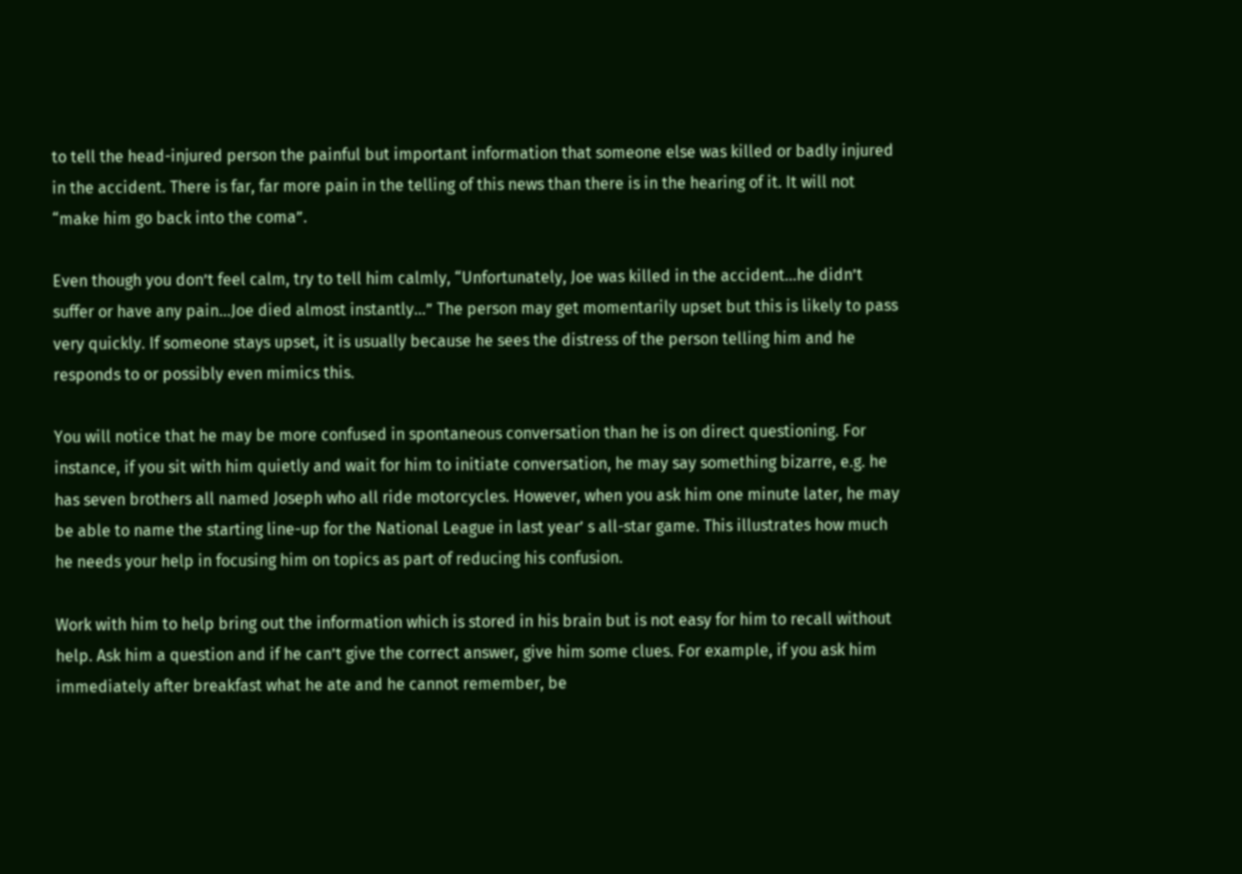to tell the head-injured person the painful but important information that someone else was killed or badly injured in the accident. There is far, far more pain in the telling of this news than there is in the hearing of it. It will not “make him go back into the coma”.

Even though you don’t feel calm, try to tell him calmly, “Unfortunately, Joe was killed in the accident…he didn’t suffer or have any pain…Joe died almost instantly…” The person may get momentarily upset but this is likely to pass very quickly. If someone stays upset, it is usually because he sees the distress of the person telling him and he responds to or possibly even mimics this.

You will notice that he may be more confused in spontaneous conversation than he is on direct questioning. For instance, if you sit with him quietly and wait for him to initiate conversation, he may say something bizarre, e.g. he has seven brothers all named Joseph who all ride motorcycles. However, when you ask him one minute later, he may be able to name the starting line-up for the National League in last year’ s all-star game. This illustrates how much he needs your help in focusing him on topics as part of reducing his confusion.

Work with him to help bring out the information which is stored in his brain but is not easy for him to recall without help. Ask him a question and if he can’t give the correct answer, give him some clues. For example, if you ask him immediately after breakfast what he ate and he cannot remember, be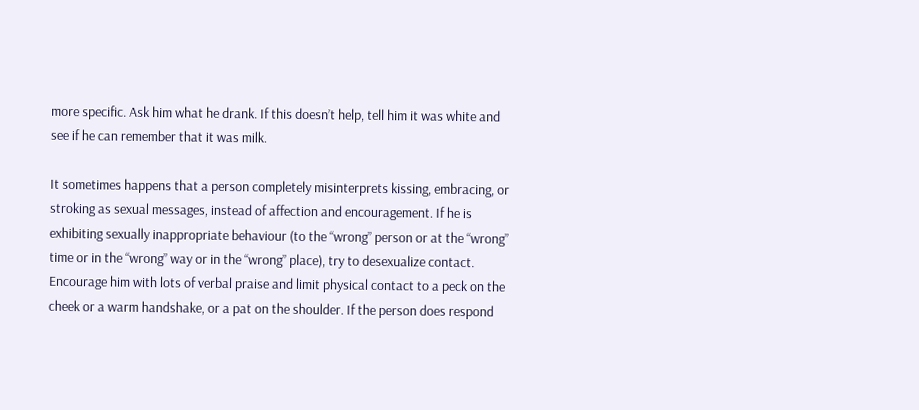more specific. Ask him what he drank. If this doesn’t help, tell him it was white and see if he can remember that it was milk.

It sometimes happens that a person completely misinterprets kissing, embracing, or stroking as sexual messages, instead of affection and encouragement. If he is exhibiting sexually inappropriate behaviour (to the “wrong” person or at the “wrong” time or in the “wrong” way or in the “wrong” place), try to desexualize contact. Encourage him with lots of verbal praise and limit physical contact to a peck on the cheek or a warm handshake, or a pat on the shoulder. If the person does respond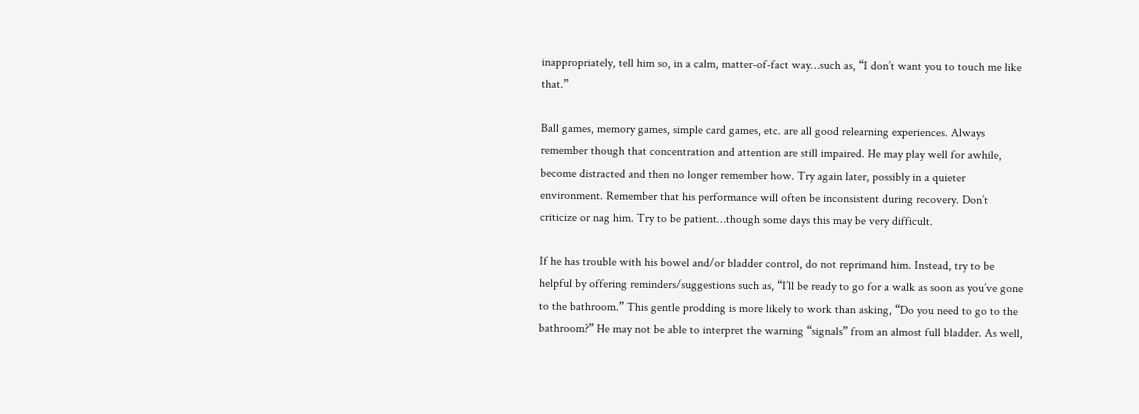inappropriately, tell him so, in a calm, matter-of-fact way…such as, “I don’t want you to touch me like that.”

Ball games, memory games, simple card games, etc. are all good relearning experiences. Always remember though that concentration and attention are still impaired. He may play well for awhile, become distracted and then no longer remember how. Try again later, possibly in a quieter environment. Remember that his performance will often be inconsistent during recovery. Don’t criticize or nag him. Try to be patient…though some days this may be very difficult.

If he has trouble with his bowel and/or bladder control, do not reprimand him. Instead, try to be helpful by offering reminders/suggestions such as, “I’ll be ready to go for a walk as soon as you’ve gone to the bathroom.” This gentle prodding is more likely to work than asking, “Do you need to go to the bathroom?” He may not be able to interpret the warning “signals” from an almost full bladder. As well,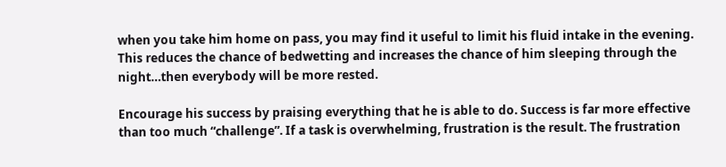when you take him home on pass, you may find it useful to limit his fluid intake in the evening. This reduces the chance of bedwetting and increases the chance of him sleeping through the night…then everybody will be more rested.

Encourage his success by praising everything that he is able to do. Success is far more effective than too much “challenge”. If a task is overwhelming, frustration is the result. The frustration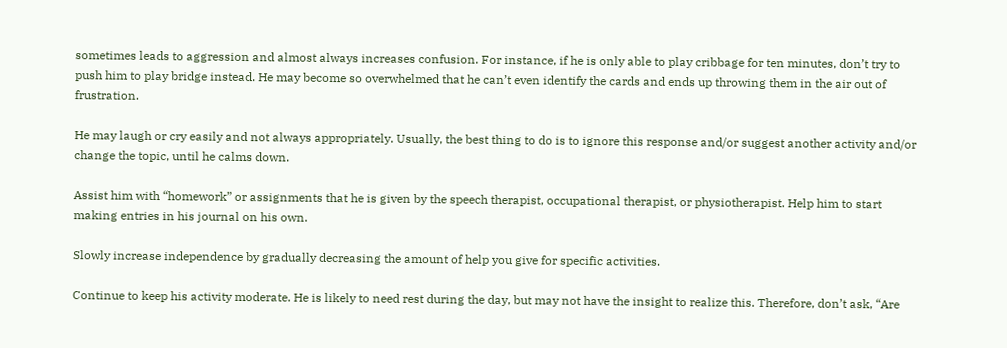sometimes leads to aggression and almost always increases confusion. For instance, if he is only able to play cribbage for ten minutes, don’t try to push him to play bridge instead. He may become so overwhelmed that he can’t even identify the cards and ends up throwing them in the air out of frustration.

He may laugh or cry easily and not always appropriately. Usually, the best thing to do is to ignore this response and/or suggest another activity and/or change the topic, until he calms down.

Assist him with “homework” or assignments that he is given by the speech therapist, occupational therapist, or physiotherapist. Help him to start making entries in his journal on his own.

Slowly increase independence by gradually decreasing the amount of help you give for specific activities.

Continue to keep his activity moderate. He is likely to need rest during the day, but may not have the insight to realize this. Therefore, don’t ask, “Are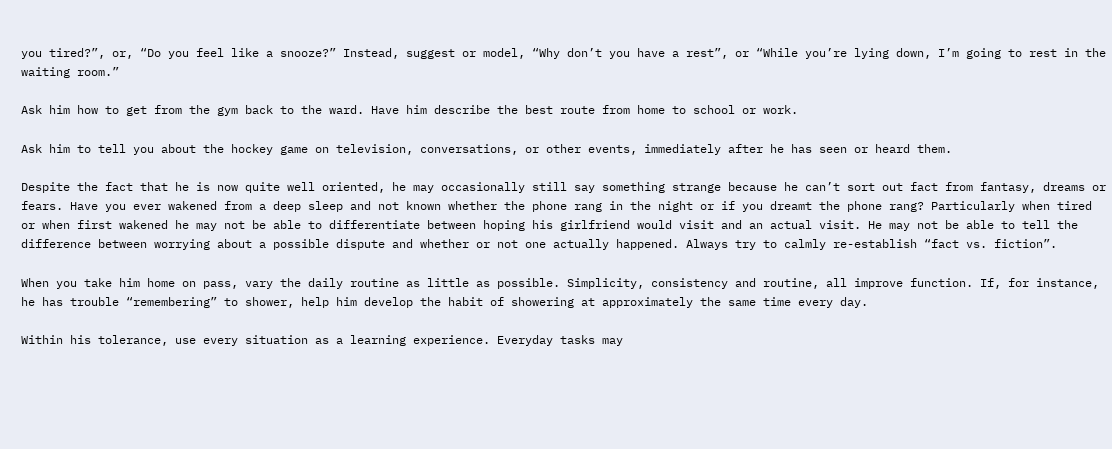you tired?”, or, “Do you feel like a snooze?” Instead, suggest or model, “Why don’t you have a rest”, or “While you’re lying down, I’m going to rest in the waiting room.”

Ask him how to get from the gym back to the ward. Have him describe the best route from home to school or work.

Ask him to tell you about the hockey game on television, conversations, or other events, immediately after he has seen or heard them.

Despite the fact that he is now quite well oriented, he may occasionally still say something strange because he can’t sort out fact from fantasy, dreams or fears. Have you ever wakened from a deep sleep and not known whether the phone rang in the night or if you dreamt the phone rang? Particularly when tired or when first wakened he may not be able to differentiate between hoping his girlfriend would visit and an actual visit. He may not be able to tell the difference between worrying about a possible dispute and whether or not one actually happened. Always try to calmly re-establish “fact vs. fiction”.

When you take him home on pass, vary the daily routine as little as possible. Simplicity, consistency and routine, all improve function. If, for instance, he has trouble “remembering” to shower, help him develop the habit of showering at approximately the same time every day.

Within his tolerance, use every situation as a learning experience. Everyday tasks may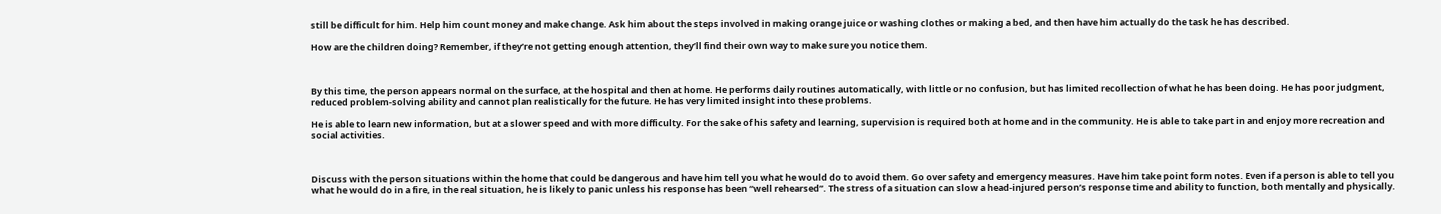still be difficult for him. Help him count money and make change. Ask him about the steps involved in making orange juice or washing clothes or making a bed, and then have him actually do the task he has described.

How are the children doing? Remember, if they’re not getting enough attention, they’ll find their own way to make sure you notice them.



By this time, the person appears normal on the surface, at the hospital and then at home. He performs daily routines automatically, with little or no confusion, but has limited recollection of what he has been doing. He has poor judgment, reduced problem-solving ability and cannot plan realistically for the future. He has very limited insight into these problems.

He is able to learn new information, but at a slower speed and with more difficulty. For the sake of his safety and learning, supervision is required both at home and in the community. He is able to take part in and enjoy more recreation and social activities.



Discuss with the person situations within the home that could be dangerous and have him tell you what he would do to avoid them. Go over safety and emergency measures. Have him take point form notes. Even if a person is able to tell you what he would do in a fire, in the real situation, he is likely to panic unless his response has been “well rehearsed”. The stress of a situation can slow a head-injured person’s response time and ability to function, both mentally and physically.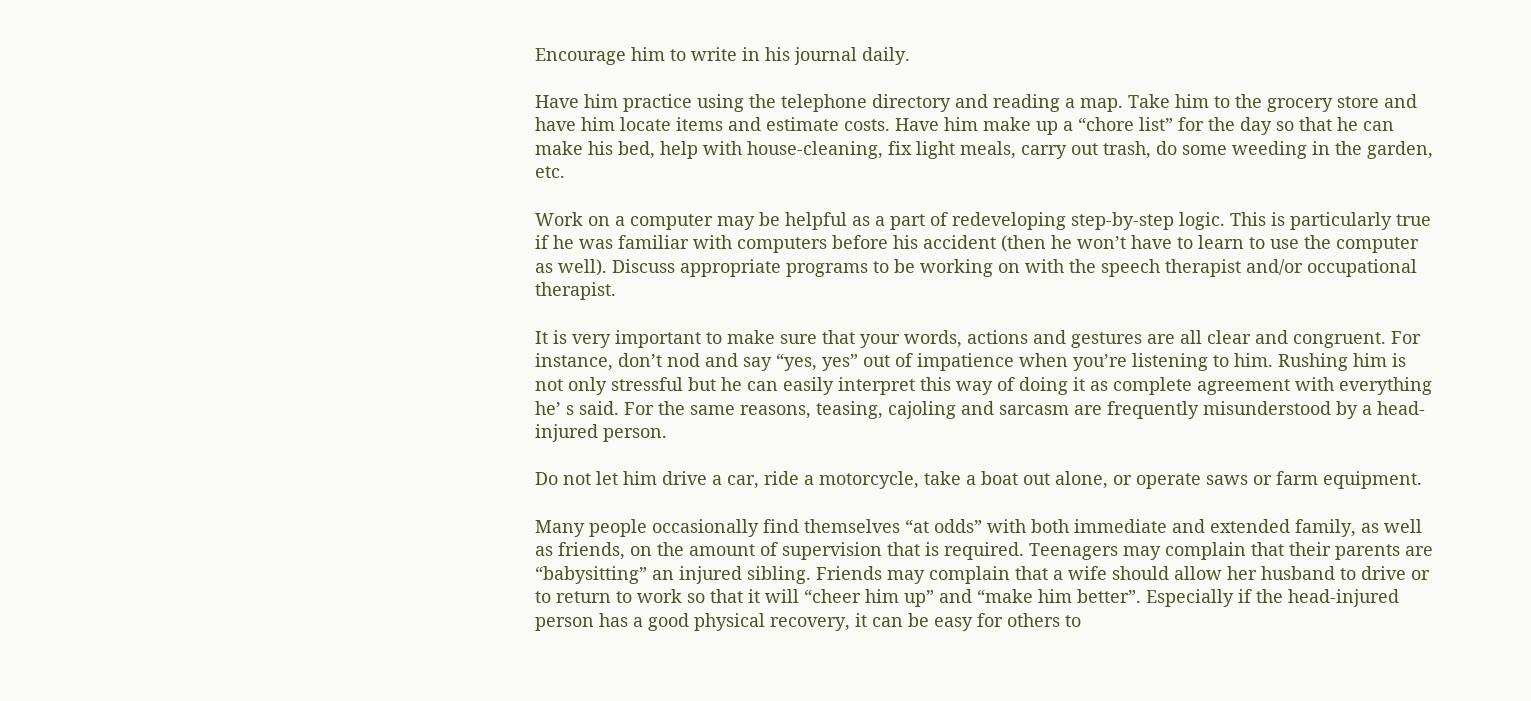Encourage him to write in his journal daily.

Have him practice using the telephone directory and reading a map. Take him to the grocery store and have him locate items and estimate costs. Have him make up a “chore list” for the day so that he can make his bed, help with house-cleaning, fix light meals, carry out trash, do some weeding in the garden, etc.

Work on a computer may be helpful as a part of redeveloping step-by-step logic. This is particularly true if he was familiar with computers before his accident (then he won’t have to learn to use the computer as well). Discuss appropriate programs to be working on with the speech therapist and/or occupational therapist.

It is very important to make sure that your words, actions and gestures are all clear and congruent. For instance, don’t nod and say “yes, yes” out of impatience when you’re listening to him. Rushing him is not only stressful but he can easily interpret this way of doing it as complete agreement with everything he’ s said. For the same reasons, teasing, cajoling and sarcasm are frequently misunderstood by a head-injured person.

Do not let him drive a car, ride a motorcycle, take a boat out alone, or operate saws or farm equipment.

Many people occasionally find themselves “at odds” with both immediate and extended family, as well as friends, on the amount of supervision that is required. Teenagers may complain that their parents are “babysitting” an injured sibling. Friends may complain that a wife should allow her husband to drive or to return to work so that it will “cheer him up” and “make him better”. Especially if the head-injured person has a good physical recovery, it can be easy for others to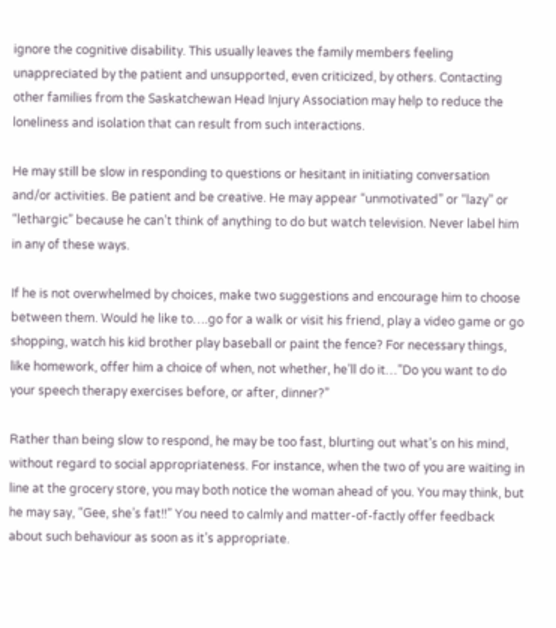ignore the cognitive disability. This usually leaves the family members feeling unappreciated by the patient and unsupported, even criticized, by others. Contacting other families from the Saskatchewan Head Injury Association may help to reduce the loneliness and isolation that can result from such interactions.

He may still be slow in responding to questions or hesitant in initiating conversation and/or activities. Be patient and be creative. He may appear “unmotivated” or “lazy” or “lethargic” because he can’t think of anything to do but watch television. Never label him in any of these ways.

If he is not overwhelmed by choices, make two suggestions and encourage him to choose between them. Would he like to….go for a walk or visit his friend, play a video game or go shopping, watch his kid brother play baseball or paint the fence? For necessary things, like homework, offer him a choice of when, not whether, he’ll do it…”Do you want to do your speech therapy exercises before, or after, dinner?”

Rather than being slow to respond, he may be too fast, blurting out what’s on his mind, without regard to social appropriateness. For instance, when the two of you are waiting in line at the grocery store, you may both notice the woman ahead of you. You may think, but he may say, “Gee, she’s fat!!” You need to calmly and matter-of-factly offer feedback about such behaviour as soon as it’s appropriate.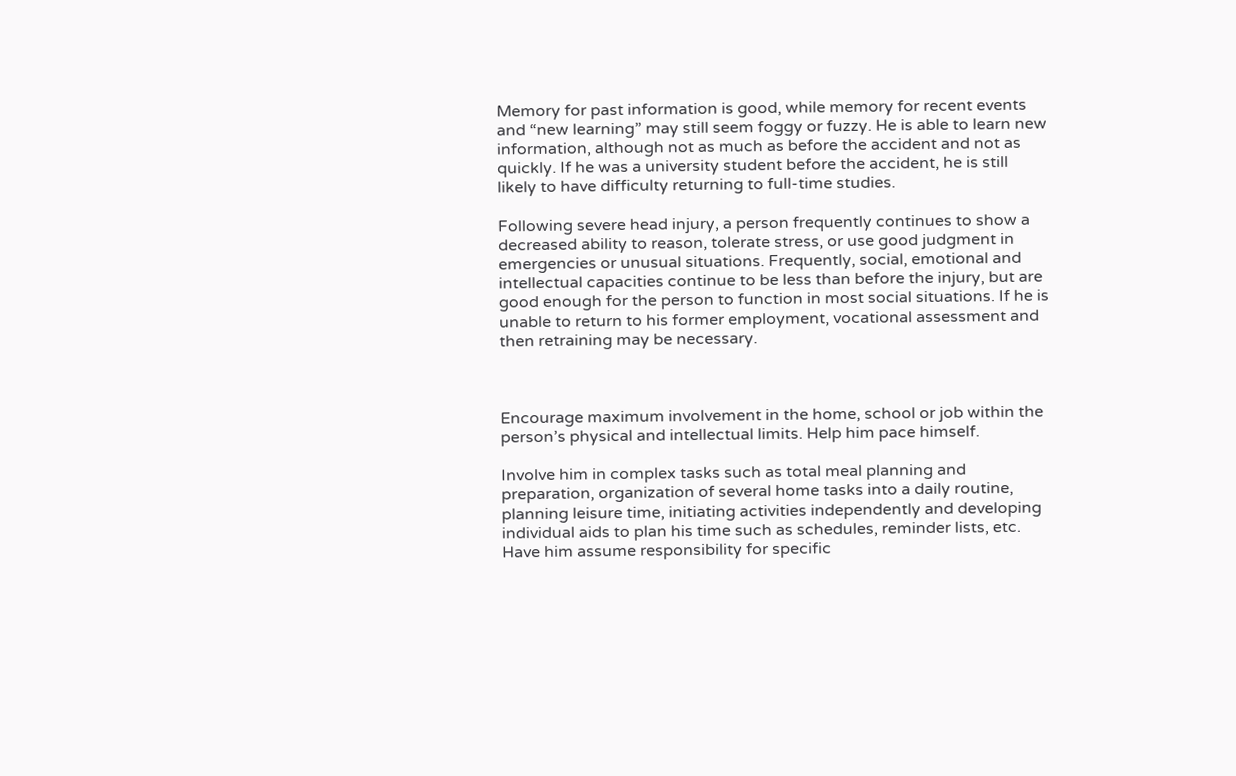Memory for past information is good, while memory for recent events and “new learning” may still seem foggy or fuzzy. He is able to learn new information, although not as much as before the accident and not as quickly. If he was a university student before the accident, he is still likely to have difficulty returning to full-time studies.

Following severe head injury, a person frequently continues to show a decreased ability to reason, tolerate stress, or use good judgment in emergencies or unusual situations. Frequently, social, emotional and intellectual capacities continue to be less than before the injury, but are good enough for the person to function in most social situations. If he is unable to return to his former employment, vocational assessment and then retraining may be necessary.



Encourage maximum involvement in the home, school or job within the person’s physical and intellectual limits. Help him pace himself.

Involve him in complex tasks such as total meal planning and preparation, organization of several home tasks into a daily routine, planning leisure time, initiating activities independently and developing individual aids to plan his time such as schedules, reminder lists, etc. Have him assume responsibility for specific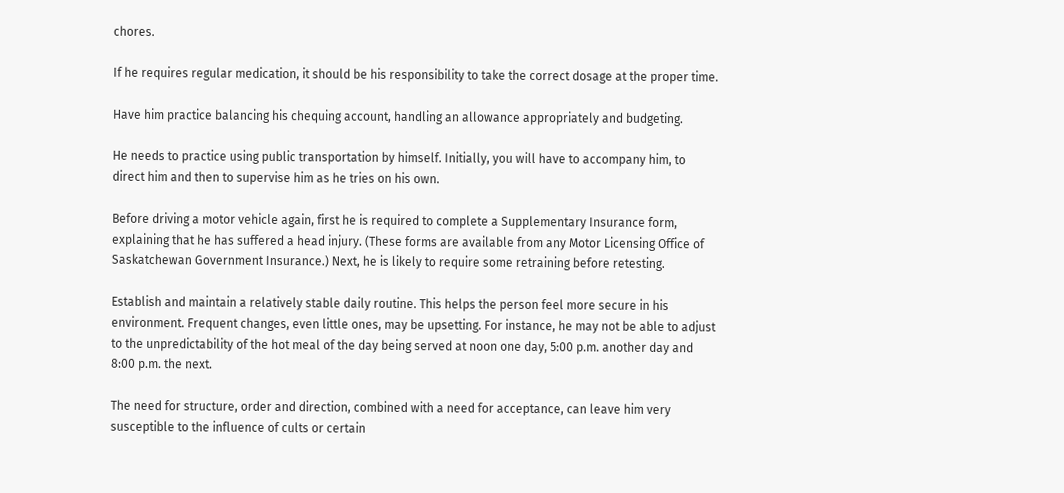chores.

If he requires regular medication, it should be his responsibility to take the correct dosage at the proper time.

Have him practice balancing his chequing account, handling an allowance appropriately and budgeting.

He needs to practice using public transportation by himself. Initially, you will have to accompany him, to direct him and then to supervise him as he tries on his own.

Before driving a motor vehicle again, first he is required to complete a Supplementary Insurance form, explaining that he has suffered a head injury. (These forms are available from any Motor Licensing Office of Saskatchewan Government Insurance.) Next, he is likely to require some retraining before retesting.

Establish and maintain a relatively stable daily routine. This helps the person feel more secure in his environment. Frequent changes, even little ones, may be upsetting. For instance, he may not be able to adjust to the unpredictability of the hot meal of the day being served at noon one day, 5:00 p.m. another day and 8:00 p.m. the next.

The need for structure, order and direction, combined with a need for acceptance, can leave him very susceptible to the influence of cults or certain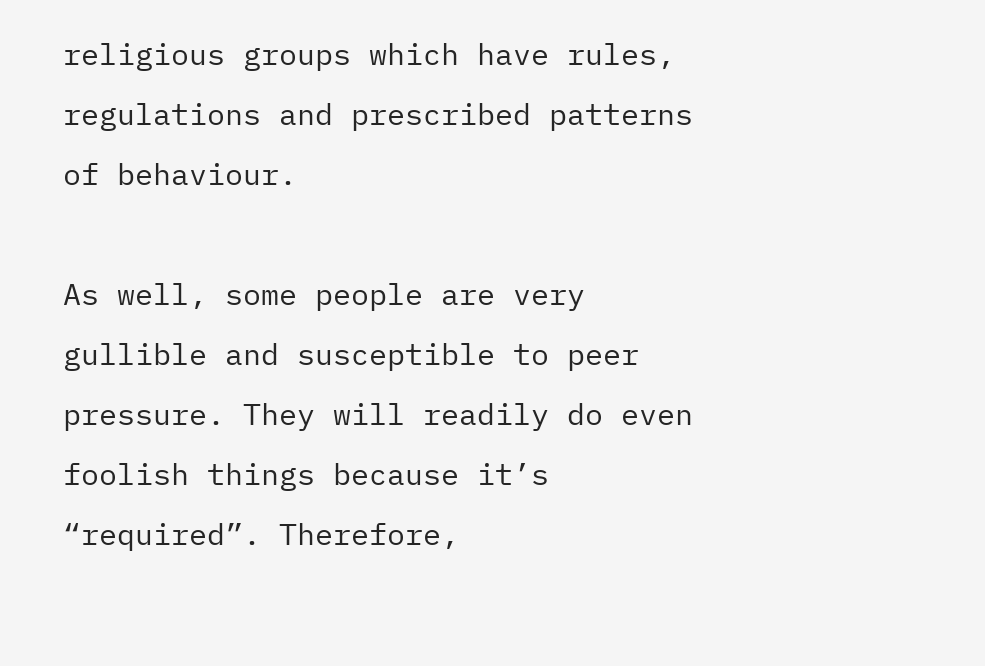religious groups which have rules, regulations and prescribed patterns of behaviour.

As well, some people are very gullible and susceptible to peer pressure. They will readily do even foolish things because it’s “required”. Therefore,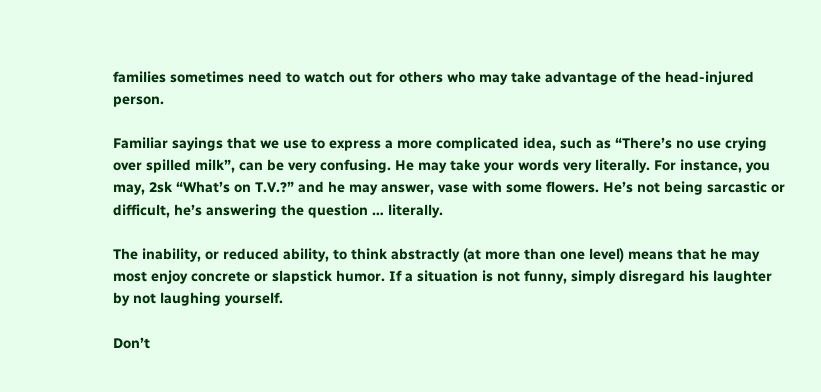families sometimes need to watch out for others who may take advantage of the head-injured person.

Familiar sayings that we use to express a more complicated idea, such as “There’s no use crying over spilled milk”, can be very confusing. He may take your words very literally. For instance, you may, 2sk “What’s on T.V.?” and he may answer, vase with some flowers. He’s not being sarcastic or difficult, he’s answering the question … literally.

The inability, or reduced ability, to think abstractly (at more than one level) means that he may most enjoy concrete or slapstick humor. If a situation is not funny, simply disregard his laughter by not laughing yourself.

Don’t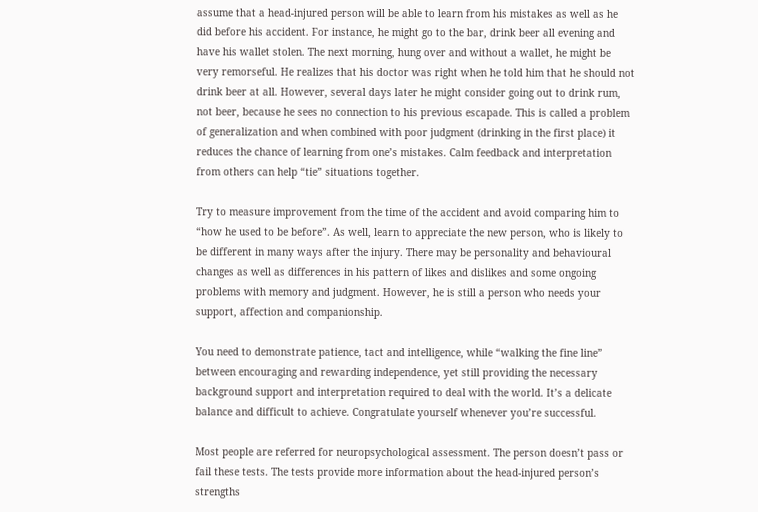assume that a head-injured person will be able to learn from his mistakes as well as he did before his accident. For instance, he might go to the bar, drink beer all evening and have his wallet stolen. The next morning, hung over and without a wallet, he might be very remorseful. He realizes that his doctor was right when he told him that he should not drink beer at all. However, several days later he might consider going out to drink rum, not beer, because he sees no connection to his previous escapade. This is called a problem of generalization and when combined with poor judgment (drinking in the first place) it reduces the chance of learning from one’s mistakes. Calm feedback and interpretation from others can help “tie” situations together.

Try to measure improvement from the time of the accident and avoid comparing him to “how he used to be before”. As well, learn to appreciate the new person, who is likely to be different in many ways after the injury. There may be personality and behavioural changes as well as differences in his pattern of likes and dislikes and some ongoing problems with memory and judgment. However, he is still a person who needs your support, affection and companionship.

You need to demonstrate patience, tact and intelligence, while “walking the fine line” between encouraging and rewarding independence, yet still providing the necessary background support and interpretation required to deal with the world. It’s a delicate balance and difficult to achieve. Congratulate yourself whenever you’re successful.

Most people are referred for neuropsychological assessment. The person doesn’t pass or fail these tests. The tests provide more information about the head-injured person’s strengths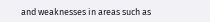and weaknesses in areas such as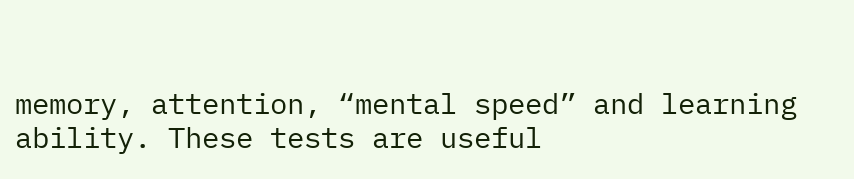memory, attention, “mental speed” and learning ability. These tests are useful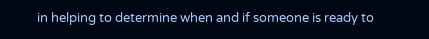in helping to determine when and if someone is ready to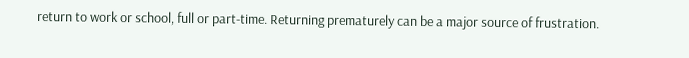return to work or school, full or part-time. Returning prematurely can be a major source of frustration.